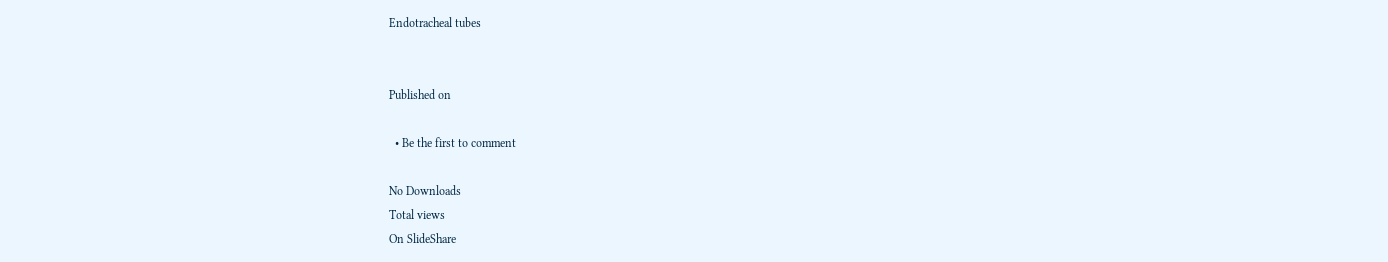Endotracheal tubes


Published on

  • Be the first to comment

No Downloads
Total views
On SlideShare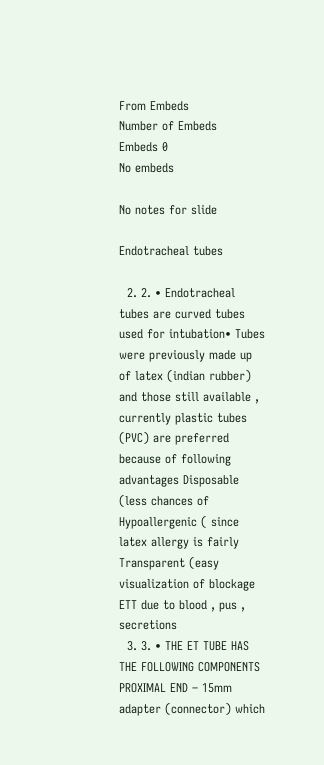From Embeds
Number of Embeds
Embeds 0
No embeds

No notes for slide

Endotracheal tubes

  2. 2. • Endotracheal tubes are curved tubes used for intubation• Tubes were previously made up of latex (indian rubber) and those still available , currently plastic tubes (PVC) are preferred because of following advantages Disposable (less chances of Hypoallergenic ( since latex allergy is fairly Transparent (easy visualization of blockage ETT due to blood , pus , secretions
  3. 3. • THE ET TUBE HAS THE FOLLOWING COMPONENTS PROXIMAL END – 15mm adapter (connector) which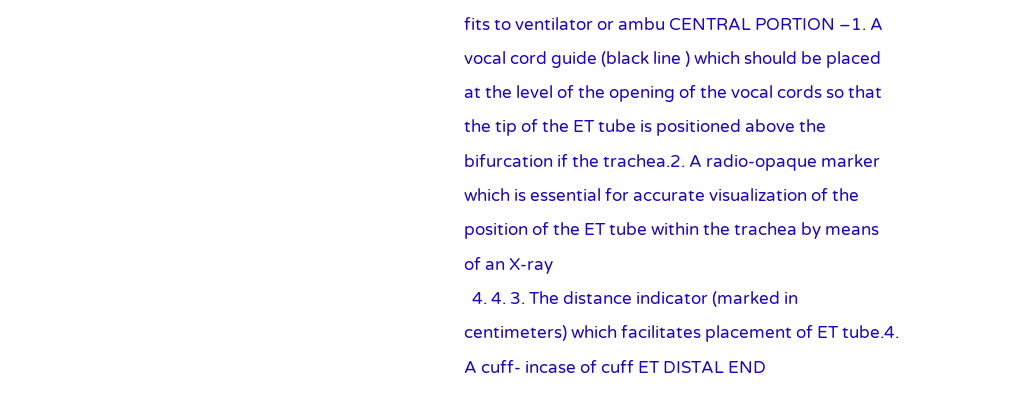fits to ventilator or ambu CENTRAL PORTION –1. A vocal cord guide (black line ) which should be placed at the level of the opening of the vocal cords so that the tip of the ET tube is positioned above the bifurcation if the trachea.2. A radio-opaque marker which is essential for accurate visualization of the position of the ET tube within the trachea by means of an X-ray
  4. 4. 3. The distance indicator (marked in centimeters) which facilitates placement of ET tube.4. A cuff- incase of cuff ET DISTAL END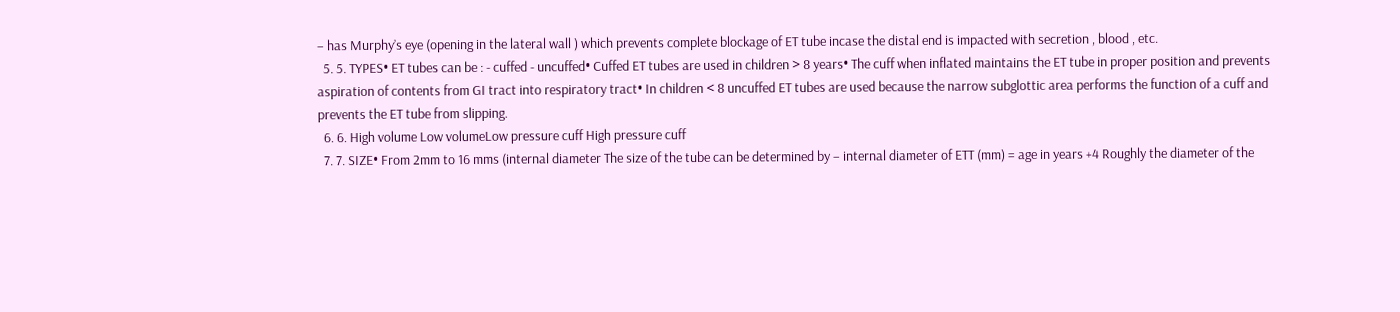– has Murphy’s eye (opening in the lateral wall ) which prevents complete blockage of ET tube incase the distal end is impacted with secretion , blood , etc.
  5. 5. TYPES• ET tubes can be : - cuffed - uncuffed• Cuffed ET tubes are used in children > 8 years• The cuff when inflated maintains the ET tube in proper position and prevents aspiration of contents from GI tract into respiratory tract• In children < 8 uncuffed ET tubes are used because the narrow subglottic area performs the function of a cuff and prevents the ET tube from slipping.
  6. 6. High volume Low volumeLow pressure cuff High pressure cuff
  7. 7. SIZE• From 2mm to 16 mms (internal diameter The size of the tube can be determined by – internal diameter of ETT (mm) = age in years +4 Roughly the diameter of the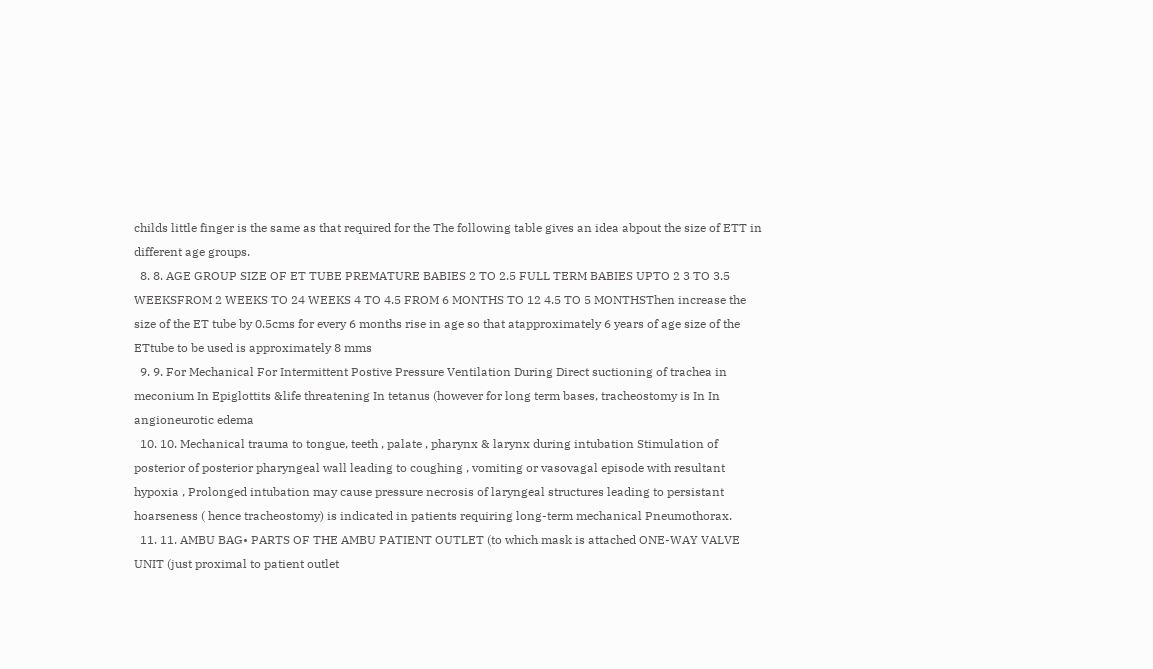childs little finger is the same as that required for the The following table gives an idea abpout the size of ETT in different age groups.
  8. 8. AGE GROUP SIZE OF ET TUBE PREMATURE BABIES 2 TO 2.5 FULL TERM BABIES UPTO 2 3 TO 3.5 WEEKSFROM 2 WEEKS TO 24 WEEKS 4 TO 4.5 FROM 6 MONTHS TO 12 4.5 TO 5 MONTHSThen increase the size of the ET tube by 0.5cms for every 6 months rise in age so that atapproximately 6 years of age size of the ETtube to be used is approximately 8 mms
  9. 9. For Mechanical For Intermittent Postive Pressure Ventilation During Direct suctioning of trachea in meconium In Epiglottits &life threatening In tetanus (however for long term bases, tracheostomy is In In angioneurotic edema
  10. 10. Mechanical trauma to tongue, teeth , palate , pharynx & larynx during intubation Stimulation of posterior of posterior pharyngeal wall leading to coughing , vomiting or vasovagal episode with resultant hypoxia , Prolonged intubation may cause pressure necrosis of laryngeal structures leading to persistant hoarseness ( hence tracheostomy) is indicated in patients requiring long-term mechanical Pneumothorax.
  11. 11. AMBU BAG• PARTS OF THE AMBU PATIENT OUTLET (to which mask is attached ONE-WAY VALVE UNIT (just proximal to patient outlet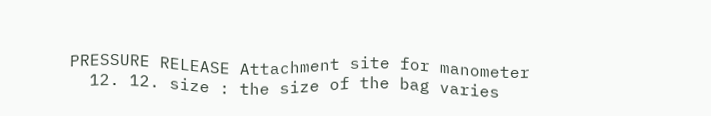PRESSURE RELEASE Attachment site for manometer
  12. 12. size : the size of the bag varies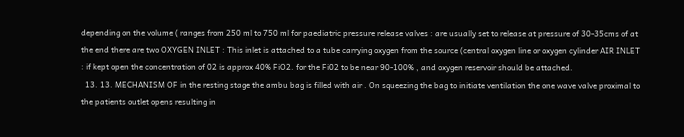depending on the volume ( ranges from 250 ml to 750 ml for paediatric pressure release valves : are usually set to release at pressure of 30-35cms of at the end there are two OXYGEN INLET : This inlet is attached to a tube carrying oxygen from the source (central oxygen line or oxygen cylinder AIR INLET : if kept open the concentration of 02 is approx 40% FiO2. for the Fi02 to be near 90-100% , and oxygen reservoir should be attached.
  13. 13. MECHANISM OF in the resting stage the ambu bag is filled with air . On squeezing the bag to initiate ventilation the one wave valve proximal to the patients outlet opens resulting in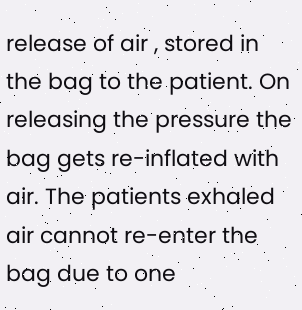release of air , stored in the bag to the patient. On releasing the pressure the bag gets re-inflated with air. The patients exhaled air cannot re-enter the bag due to one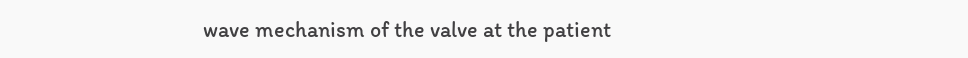wave mechanism of the valve at the patient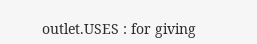outlet.USES : for giving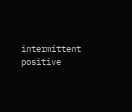intermittent positive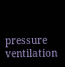pressure ventilation